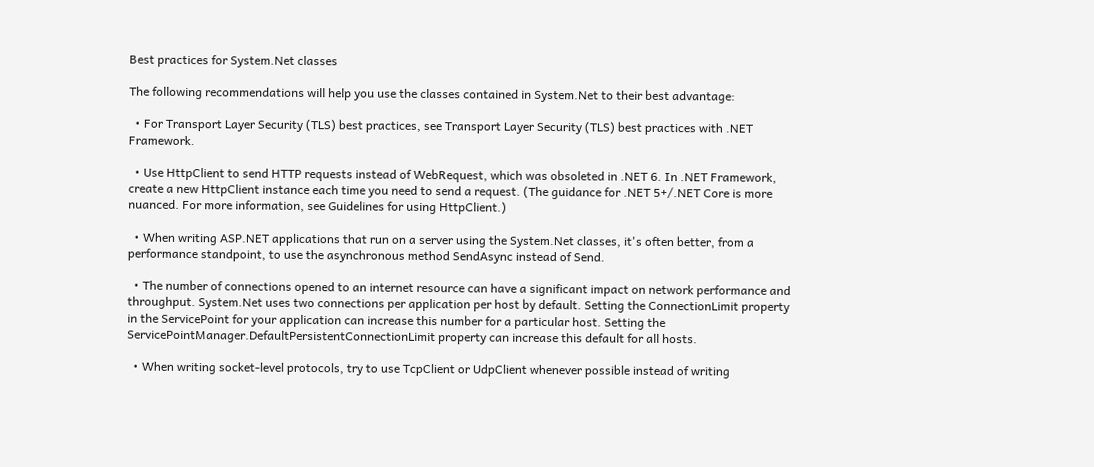Best practices for System.Net classes

The following recommendations will help you use the classes contained in System.Net to their best advantage:

  • For Transport Layer Security (TLS) best practices, see Transport Layer Security (TLS) best practices with .NET Framework.

  • Use HttpClient to send HTTP requests instead of WebRequest, which was obsoleted in .NET 6. In .NET Framework, create a new HttpClient instance each time you need to send a request. (The guidance for .NET 5+/.NET Core is more nuanced. For more information, see Guidelines for using HttpClient.)

  • When writing ASP.NET applications that run on a server using the System.Net classes, it's often better, from a performance standpoint, to use the asynchronous method SendAsync instead of Send.

  • The number of connections opened to an internet resource can have a significant impact on network performance and throughput. System.Net uses two connections per application per host by default. Setting the ConnectionLimit property in the ServicePoint for your application can increase this number for a particular host. Setting the ServicePointManager.DefaultPersistentConnectionLimit property can increase this default for all hosts.

  • When writing socket-level protocols, try to use TcpClient or UdpClient whenever possible instead of writing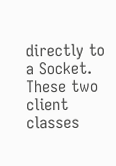directly to a Socket. These two client classes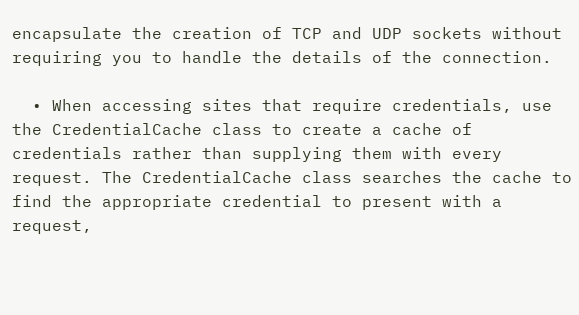encapsulate the creation of TCP and UDP sockets without requiring you to handle the details of the connection.

  • When accessing sites that require credentials, use the CredentialCache class to create a cache of credentials rather than supplying them with every request. The CredentialCache class searches the cache to find the appropriate credential to present with a request,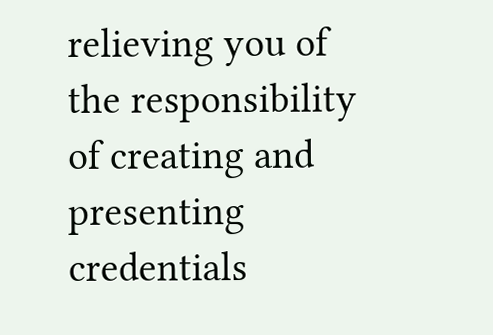relieving you of the responsibility of creating and presenting credentials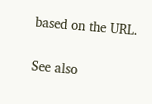based on the URL.

See also